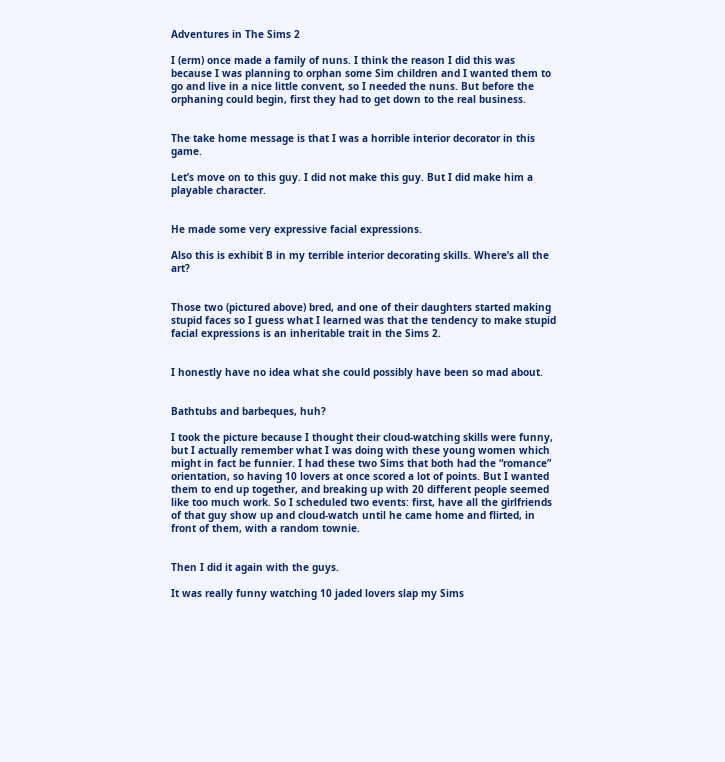Adventures in The Sims 2

I (erm) once made a family of nuns. I think the reason I did this was because I was planning to orphan some Sim children and I wanted them to go and live in a nice little convent, so I needed the nuns. But before the orphaning could begin, first they had to get down to the real business.


The take home message is that I was a horrible interior decorator in this game.

Let’s move on to this guy. I did not make this guy. But I did make him a playable character.


He made some very expressive facial expressions.

Also this is exhibit B in my terrible interior decorating skills. Where’s all the art?


Those two (pictured above) bred, and one of their daughters started making stupid faces so I guess what I learned was that the tendency to make stupid facial expressions is an inheritable trait in the Sims 2.


I honestly have no idea what she could possibly have been so mad about.


Bathtubs and barbeques, huh?

I took the picture because I thought their cloud-watching skills were funny, but I actually remember what I was doing with these young women which might in fact be funnier. I had these two Sims that both had the “romance” orientation, so having 10 lovers at once scored a lot of points. But I wanted them to end up together, and breaking up with 20 different people seemed like too much work. So I scheduled two events: first, have all the girlfriends of that guy show up and cloud-watch until he came home and flirted, in front of them, with a random townie.


Then I did it again with the guys.

It was really funny watching 10 jaded lovers slap my Sims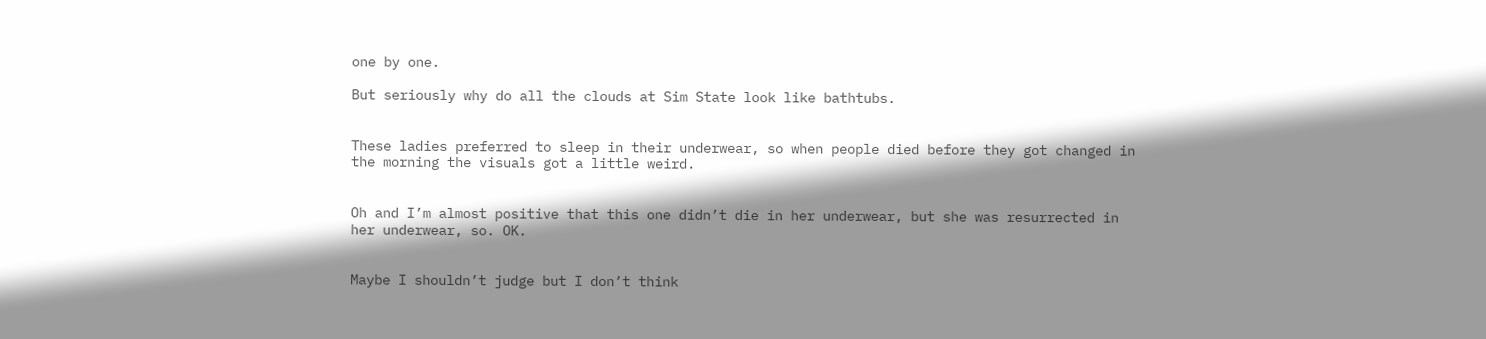one by one.

But seriously why do all the clouds at Sim State look like bathtubs.


These ladies preferred to sleep in their underwear, so when people died before they got changed in the morning the visuals got a little weird.


Oh and I’m almost positive that this one didn’t die in her underwear, but she was resurrected in her underwear, so. OK.


Maybe I shouldn’t judge but I don’t think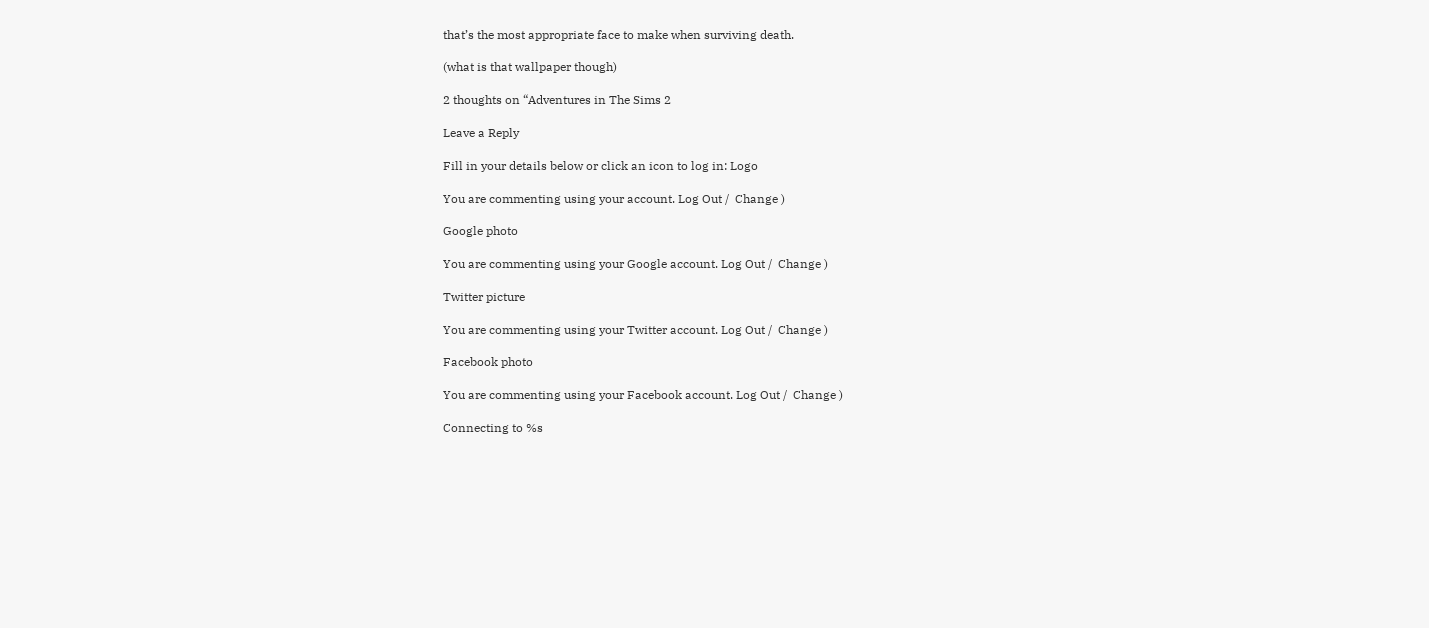that’s the most appropriate face to make when surviving death.

(what is that wallpaper though)

2 thoughts on “Adventures in The Sims 2

Leave a Reply

Fill in your details below or click an icon to log in: Logo

You are commenting using your account. Log Out /  Change )

Google photo

You are commenting using your Google account. Log Out /  Change )

Twitter picture

You are commenting using your Twitter account. Log Out /  Change )

Facebook photo

You are commenting using your Facebook account. Log Out /  Change )

Connecting to %s